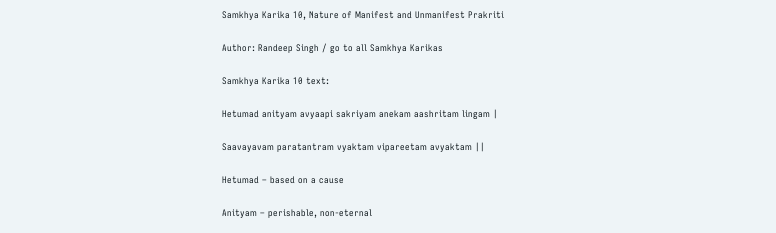Samkhya Karika 10, Nature of Manifest and Unmanifest Prakriti

Author: Randeep Singh / go to all Samkhya Karikas

Samkhya Karika 10 text:

Hetumad anityam avyaapi sakriyam anekam aashritam lingam |

Saavayavam paratantram vyaktam vipareetam avyaktam ||

Hetumad – based on a cause

Anityam – perishable, non-eternal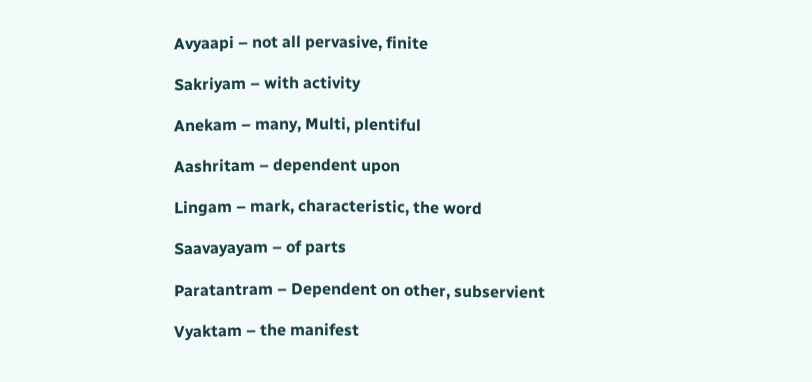Avyaapi – not all pervasive, finite

Sakriyam – with activity

Anekam – many, Multi, plentiful

Aashritam – dependent upon

Lingam – mark, characteristic, the word

Saavayayam – of parts

Paratantram – Dependent on other, subservient

Vyaktam – the manifest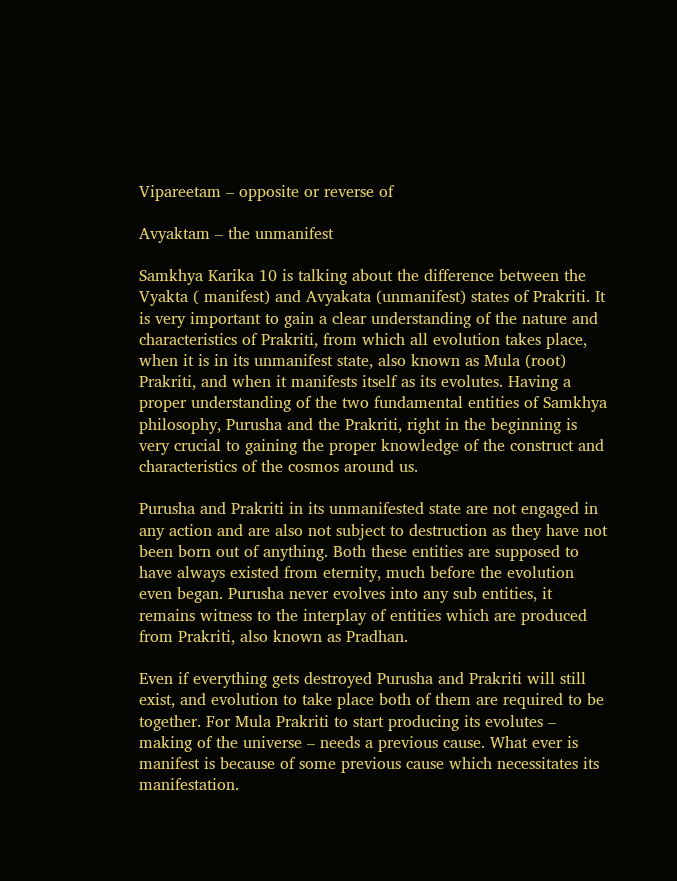Vipareetam – opposite or reverse of

Avyaktam – the unmanifest

Samkhya Karika 10 is talking about the difference between the Vyakta ( manifest) and Avyakata (unmanifest) states of Prakriti. It is very important to gain a clear understanding of the nature and characteristics of Prakriti, from which all evolution takes place, when it is in its unmanifest state, also known as Mula (root) Prakriti, and when it manifests itself as its evolutes. Having a proper understanding of the two fundamental entities of Samkhya philosophy, Purusha and the Prakriti, right in the beginning is very crucial to gaining the proper knowledge of the construct and characteristics of the cosmos around us.

Purusha and Prakriti in its unmanifested state are not engaged in any action and are also not subject to destruction as they have not been born out of anything. Both these entities are supposed to have always existed from eternity, much before the evolution even began. Purusha never evolves into any sub entities, it remains witness to the interplay of entities which are produced from Prakriti, also known as Pradhan.

Even if everything gets destroyed Purusha and Prakriti will still exist, and evolution to take place both of them are required to be together. For Mula Prakriti to start producing its evolutes – making of the universe – needs a previous cause. What ever is manifest is because of some previous cause which necessitates its manifestation.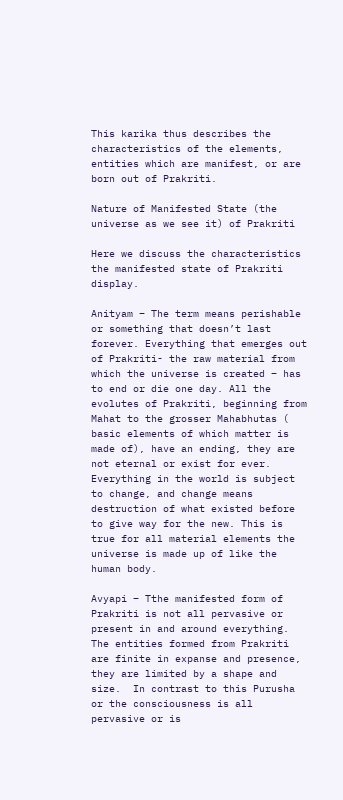This karika thus describes the characteristics of the elements, entities which are manifest, or are born out of Prakriti.

Nature of Manifested State (the universe as we see it) of Prakriti

Here we discuss the characteristics the manifested state of Prakriti display.

Anityam – The term means perishable or something that doesn’t last forever. Everything that emerges out of Prakriti- the raw material from which the universe is created – has to end or die one day. All the evolutes of Prakriti, beginning from Mahat to the grosser Mahabhutas ( basic elements of which matter is made of), have an ending, they are not eternal or exist for ever. Everything in the world is subject to change, and change means destruction of what existed before to give way for the new. This is true for all material elements the universe is made up of like the human body.

Avyapi – Tthe manifested form of Prakriti is not all pervasive or present in and around everything. The entities formed from Prakriti are finite in expanse and presence, they are limited by a shape and size.  In contrast to this Purusha or the consciousness is all pervasive or is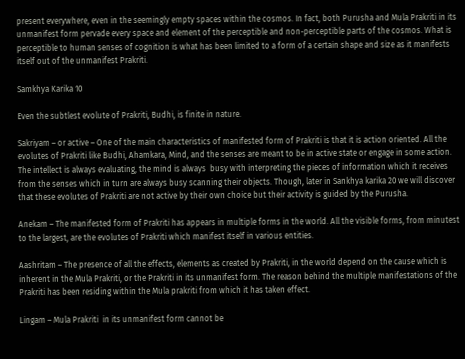present everywhere, even in the seemingly empty spaces within the cosmos. In fact, both Purusha and Mula Prakriti in its unmanifest form pervade every space and element of the perceptible and non-perceptible parts of the cosmos. What is perceptible to human senses of cognition is what has been limited to a form of a certain shape and size as it manifests itself out of the unmanifest Prakriti.

Samkhya Karika 10

Even the subtlest evolute of Prakriti, Budhi, is finite in nature.

Sakriyam – or active – One of the main characteristics of manifested form of Prakriti is that it is action oriented. All the evolutes of Prakriti like Budhi, Ahamkara, Mind, and the senses are meant to be in active state or engage in some action. The intellect is always evaluating, the mind is always  busy with interpreting the pieces of information which it receives from the senses which in turn are always busy scanning their objects. Though, later in Sankhya karika 20 we will discover that these evolutes of Prakriti are not active by their own choice but their activity is guided by the Purusha.

Anekam – The manifested form of Prakriti has appears in multiple forms in the world. All the visible forms, from minutest to the largest, are the evolutes of Prakriti which manifest itself in various entities.

Aashritam – The presence of all the effects, elements as created by Prakriti, in the world depend on the cause which is inherent in the Mula Prakriti, or the Prakriti in its unmanifest form. The reason behind the multiple manifestations of the Prakriti has been residing within the Mula prakriti from which it has taken effect.

Lingam – Mula Prakriti  in its unmanifest form cannot be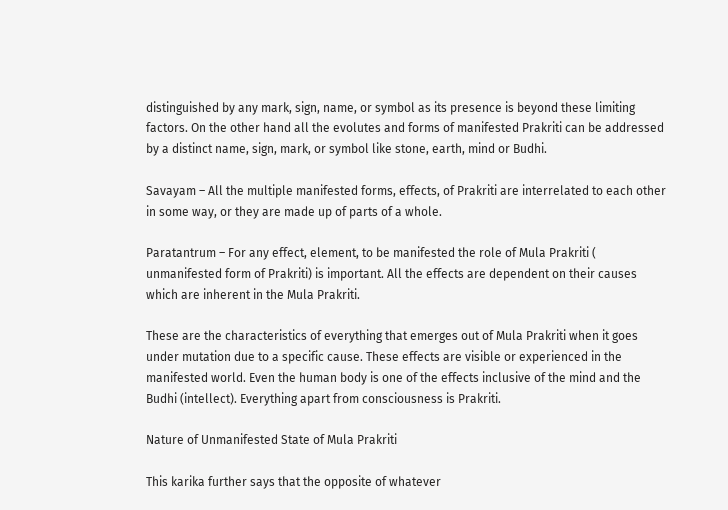distinguished by any mark, sign, name, or symbol as its presence is beyond these limiting factors. On the other hand all the evolutes and forms of manifested Prakriti can be addressed by a distinct name, sign, mark, or symbol like stone, earth, mind or Budhi.

Savayam – All the multiple manifested forms, effects, of Prakriti are interrelated to each other in some way, or they are made up of parts of a whole.

Paratantrum – For any effect, element, to be manifested the role of Mula Prakriti ( unmanifested form of Prakriti) is important. All the effects are dependent on their causes which are inherent in the Mula Prakriti.

These are the characteristics of everything that emerges out of Mula Prakriti when it goes under mutation due to a specific cause. These effects are visible or experienced in the manifested world. Even the human body is one of the effects inclusive of the mind and the Budhi (intellect). Everything apart from consciousness is Prakriti.

Nature of Unmanifested State of Mula Prakriti

This karika further says that the opposite of whatever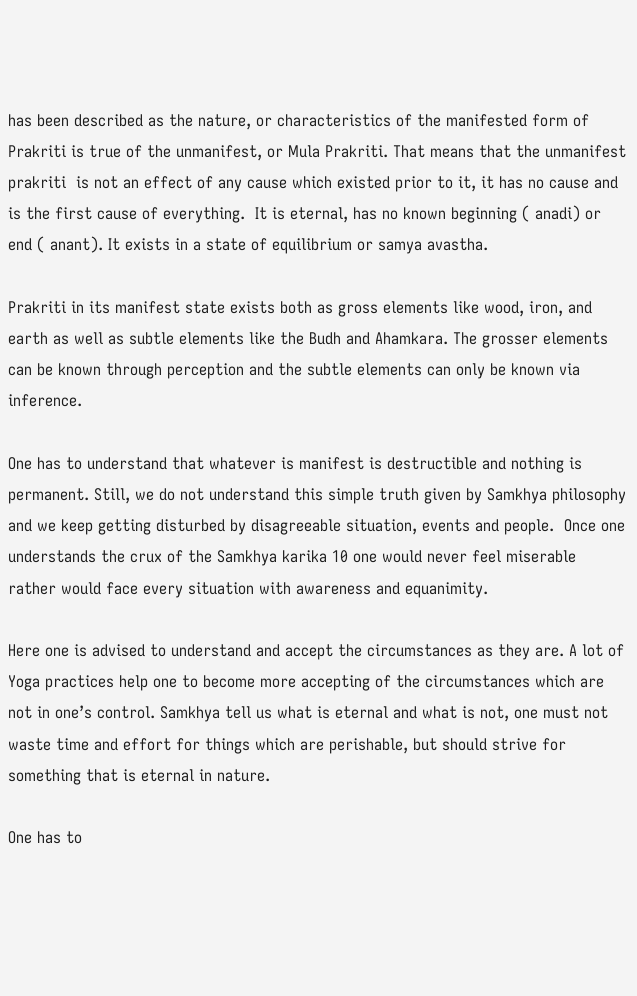has been described as the nature, or characteristics of the manifested form of Prakriti is true of the unmanifest, or Mula Prakriti. That means that the unmanifest prakriti  is not an effect of any cause which existed prior to it, it has no cause and is the first cause of everything.  It is eternal, has no known beginning ( anadi) or end ( anant). It exists in a state of equilibrium or samya avastha.

Prakriti in its manifest state exists both as gross elements like wood, iron, and earth as well as subtle elements like the Budh and Ahamkara. The grosser elements can be known through perception and the subtle elements can only be known via inference.

One has to understand that whatever is manifest is destructible and nothing is permanent. Still, we do not understand this simple truth given by Samkhya philosophy and we keep getting disturbed by disagreeable situation, events and people.  Once one understands the crux of the Samkhya karika 10 one would never feel miserable rather would face every situation with awareness and equanimity.

Here one is advised to understand and accept the circumstances as they are. A lot of Yoga practices help one to become more accepting of the circumstances which are not in one’s control. Samkhya tell us what is eternal and what is not, one must not waste time and effort for things which are perishable, but should strive for something that is eternal in nature.

One has to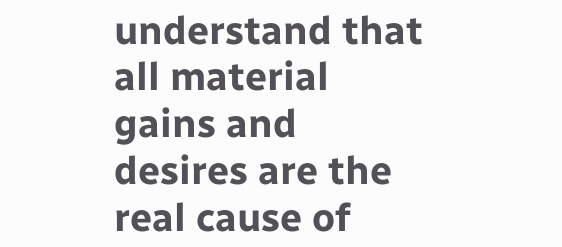understand that all material gains and desires are the real cause of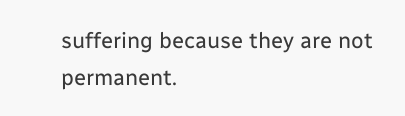suffering because they are not permanent.